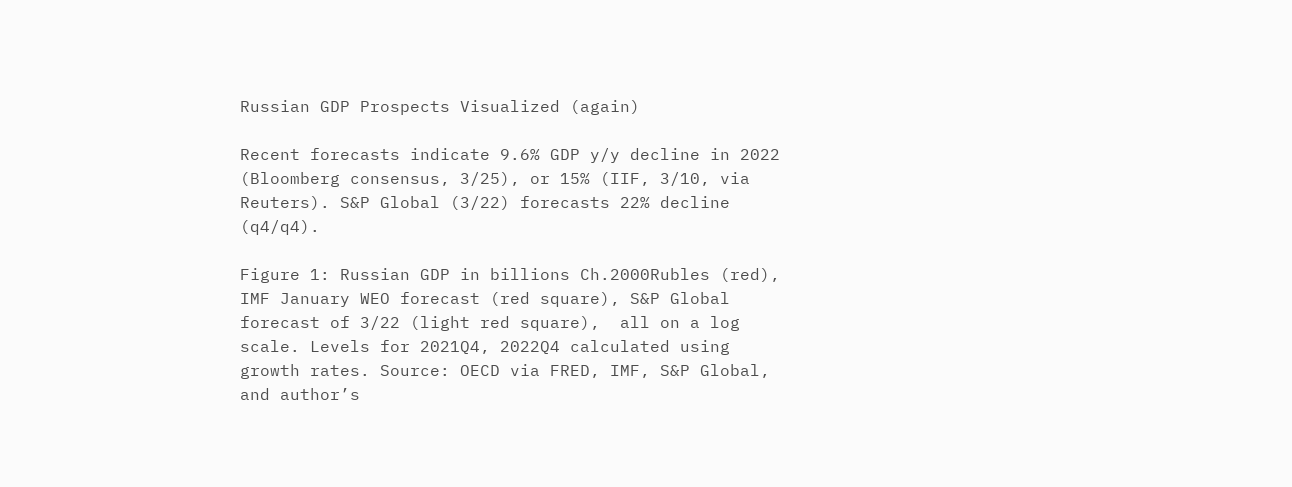Russian GDP Prospects Visualized (again)

Recent forecasts indicate 9.6% GDP y/y decline in 2022 (Bloomberg consensus, 3/25), or 15% (IIF, 3/10, via Reuters). S&P Global (3/22) forecasts 22% decline (q4/q4).

Figure 1: Russian GDP in billions Ch.2000Rubles (red), IMF January WEO forecast (red square), S&P Global forecast of 3/22 (light red square),  all on a log scale. Levels for 2021Q4, 2022Q4 calculated using growth rates. Source: OECD via FRED, IMF, S&P Global, and author’s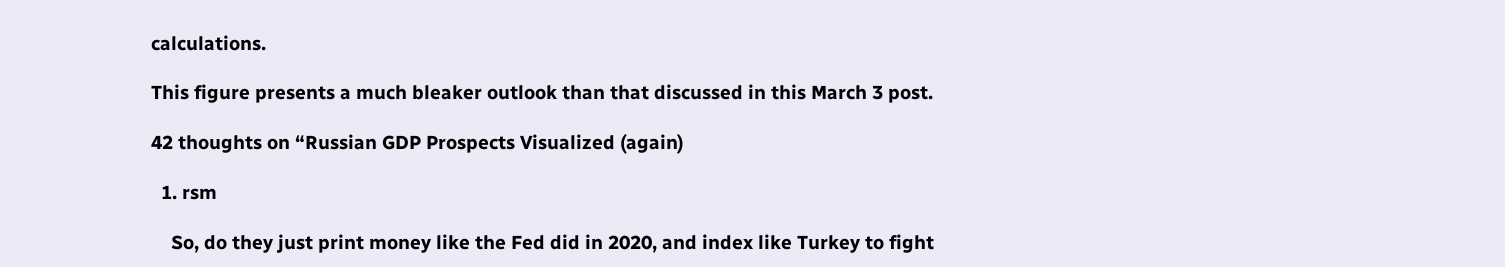calculations.

This figure presents a much bleaker outlook than that discussed in this March 3 post.

42 thoughts on “Russian GDP Prospects Visualized (again)

  1. rsm

    So, do they just print money like the Fed did in 2020, and index like Turkey to fight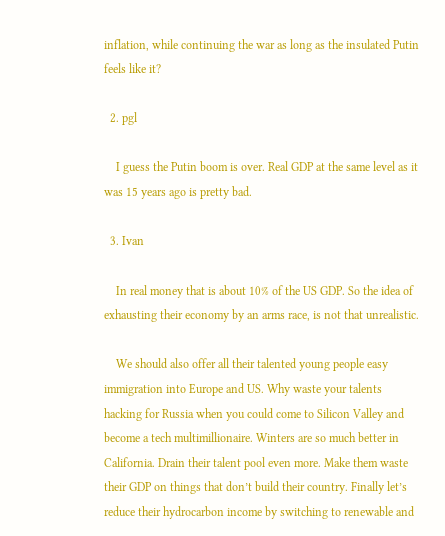inflation, while continuing the war as long as the insulated Putin feels like it?

  2. pgl

    I guess the Putin boom is over. Real GDP at the same level as it was 15 years ago is pretty bad.

  3. Ivan

    In real money that is about 10% of the US GDP. So the idea of exhausting their economy by an arms race, is not that unrealistic.

    We should also offer all their talented young people easy immigration into Europe and US. Why waste your talents hacking for Russia when you could come to Silicon Valley and become a tech multimillionaire. Winters are so much better in California. Drain their talent pool even more. Make them waste their GDP on things that don’t build their country. Finally let’s reduce their hydrocarbon income by switching to renewable and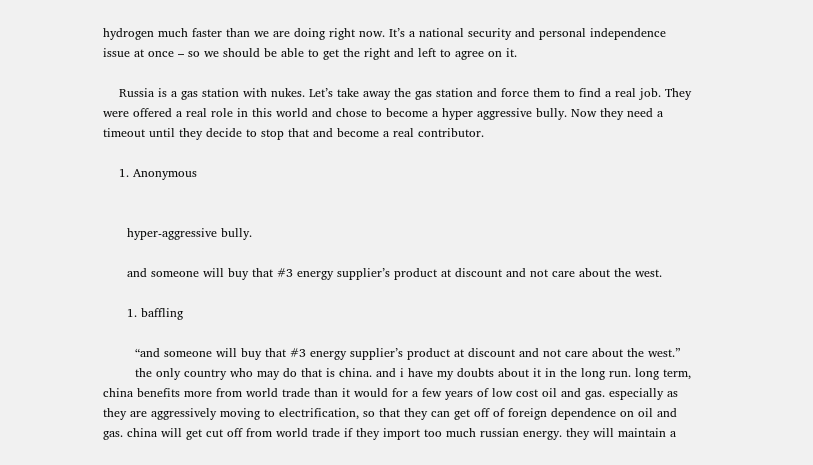hydrogen much faster than we are doing right now. It’s a national security and personal independence issue at once – so we should be able to get the right and left to agree on it.

    Russia is a gas station with nukes. Let’s take away the gas station and force them to find a real job. They were offered a real role in this world and chose to become a hyper aggressive bully. Now they need a timeout until they decide to stop that and become a real contributor.

    1. Anonymous


      hyper-aggressive bully.

      and someone will buy that #3 energy supplier’s product at discount and not care about the west.

      1. baffling

        “and someone will buy that #3 energy supplier’s product at discount and not care about the west.”
        the only country who may do that is china. and i have my doubts about it in the long run. long term, china benefits more from world trade than it would for a few years of low cost oil and gas. especially as they are aggressively moving to electrification, so that they can get off of foreign dependence on oil and gas. china will get cut off from world trade if they import too much russian energy. they will maintain a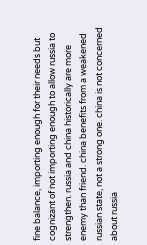fine balance, importing enough for their needs but cognizant of not importing enough to allow russia to strengthen. russia and china historically are more enemy than friend. china benefits from a weakened russian state, not a strong one. china is not concerned about russia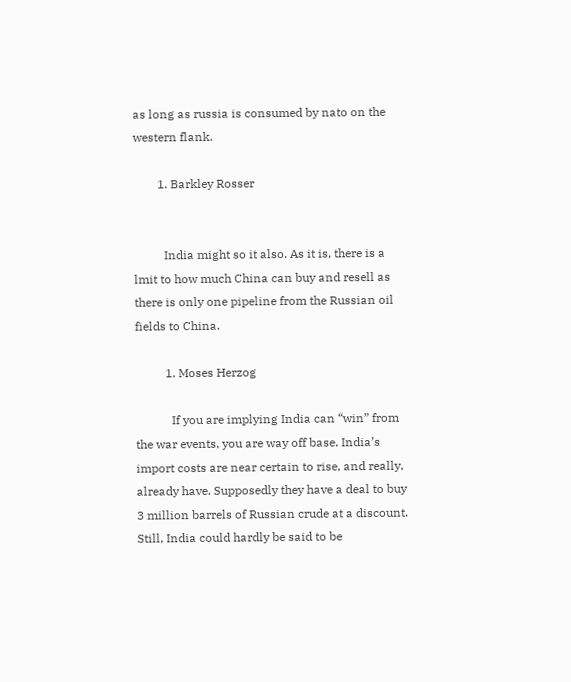as long as russia is consumed by nato on the western flank.

        1. Barkley Rosser


          India might so it also. As it is, there is a lmit to how much China can buy and resell as there is only one pipeline from the Russian oil fields to China.

          1. Moses Herzog

            If you are implying India can “win” from the war events, you are way off base. India’s import costs are near certain to rise, and really, already have. Supposedly they have a deal to buy 3 million barrels of Russian crude at a discount. Still, India could hardly be said to be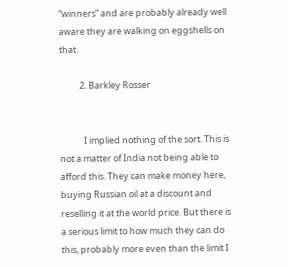“winners” and are probably already well aware they are walking on eggshells on that.

          2. Barkley Rosser


            I implied nothing of the sort. This is not a matter of India not being able to afford this. They can make money here, buying Russian oil at a discount and reselling it at the world price. But there is a serious limit to how much they can do this, probably more even than the limit I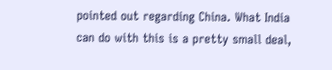pointed out regarding China. What India can do with this is a pretty small deal,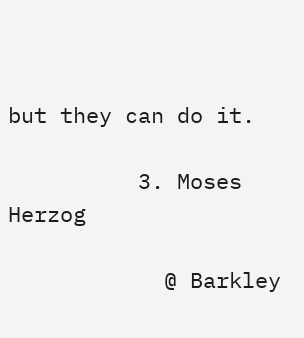but they can do it.

          3. Moses Herzog

            @ Barkley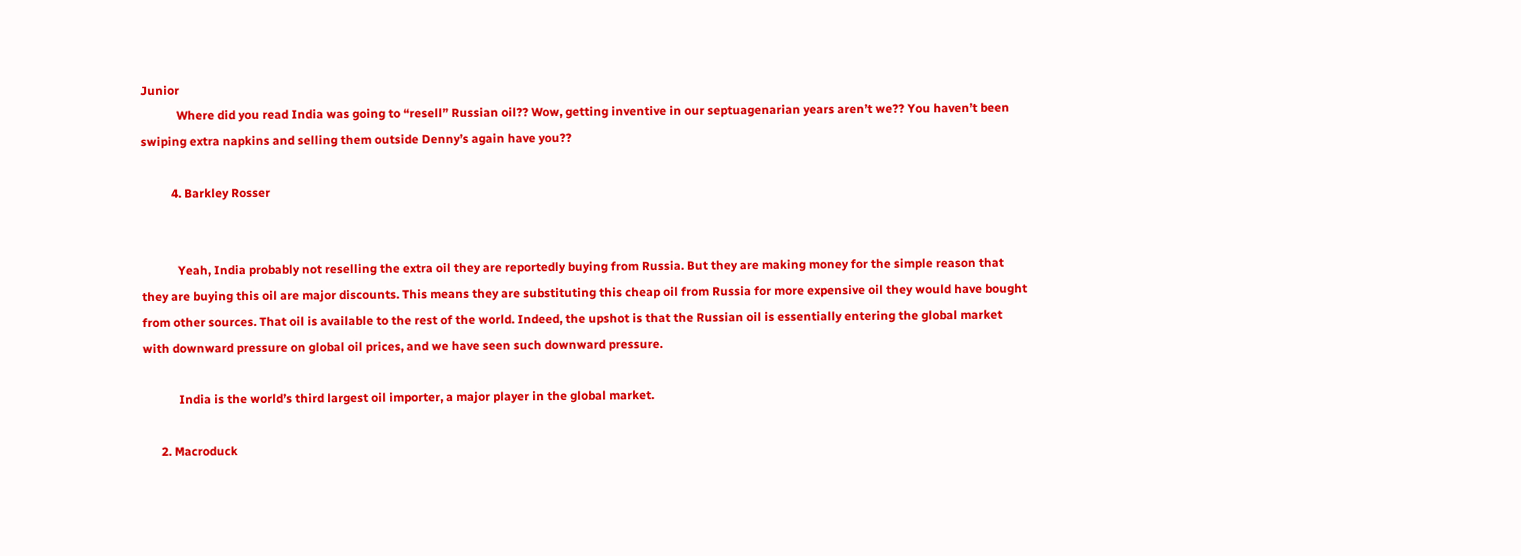Junior
            Where did you read India was going to “resell” Russian oil?? Wow, getting inventive in our septuagenarian years aren’t we?? You haven’t been swiping extra napkins and selling them outside Denny’s again have you??

          4. Barkley Rosser


            Yeah, India probably not reselling the extra oil they are reportedly buying from Russia. But they are making money for the simple reason that they are buying this oil are major discounts. This means they are substituting this cheap oil from Russia for more expensive oil they would have bought from other sources. That oil is available to the rest of the world. Indeed, the upshot is that the Russian oil is essentially entering the global market with downward pressure on global oil prices, and we have seen such downward pressure.

            India is the world’s third largest oil importer, a major player in the global market.

      2. Macroduck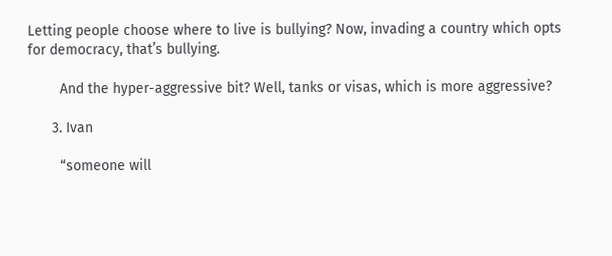Letting people choose where to live is bullying? Now, invading a country which opts for democracy, that’s bullying.

        And the hyper-aggressive bit? Well, tanks or visas, which is more aggressive?

      3. Ivan

        “someone will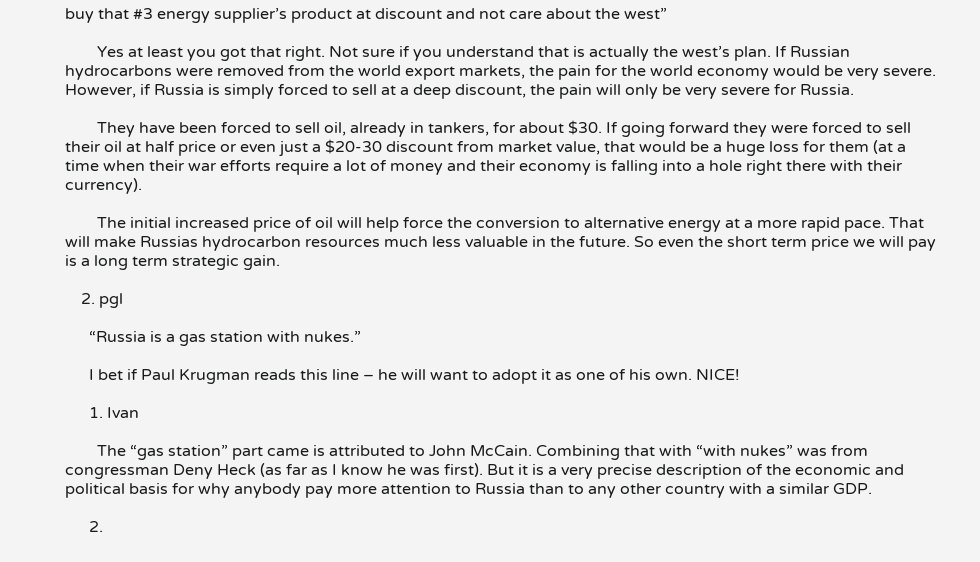buy that #3 energy supplier’s product at discount and not care about the west”

        Yes at least you got that right. Not sure if you understand that is actually the west’s plan. If Russian hydrocarbons were removed from the world export markets, the pain for the world economy would be very severe. However, if Russia is simply forced to sell at a deep discount, the pain will only be very severe for Russia.

        They have been forced to sell oil, already in tankers, for about $30. If going forward they were forced to sell their oil at half price or even just a $20-30 discount from market value, that would be a huge loss for them (at a time when their war efforts require a lot of money and their economy is falling into a hole right there with their currency).

        The initial increased price of oil will help force the conversion to alternative energy at a more rapid pace. That will make Russias hydrocarbon resources much less valuable in the future. So even the short term price we will pay is a long term strategic gain.

    2. pgl

      “Russia is a gas station with nukes.”

      I bet if Paul Krugman reads this line – he will want to adopt it as one of his own. NICE!

      1. Ivan

        The “gas station” part came is attributed to John McCain. Combining that with “with nukes” was from congressman Deny Heck (as far as I know he was first). But it is a very precise description of the economic and political basis for why anybody pay more attention to Russia than to any other country with a similar GDP.

      2.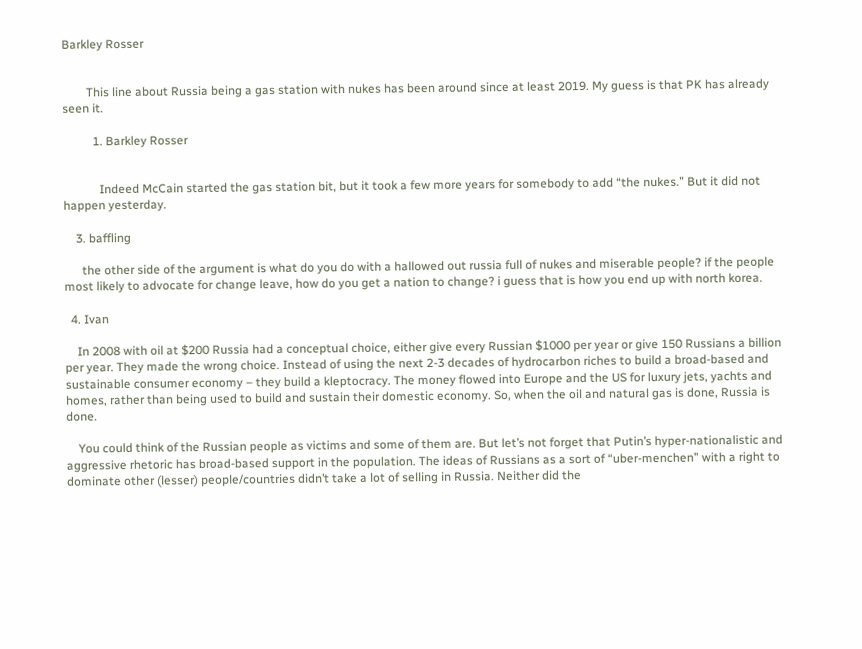Barkley Rosser


        This line about Russia being a gas station with nukes has been around since at least 2019. My guess is that PK has already seen it.

          1. Barkley Rosser


            Indeed McCain started the gas station bit, but it took a few more years for somebody to add “the nukes.” But it did not happen yesterday.

    3. baffling

      the other side of the argument is what do you do with a hallowed out russia full of nukes and miserable people? if the people most likely to advocate for change leave, how do you get a nation to change? i guess that is how you end up with north korea.

  4. Ivan

    In 2008 with oil at $200 Russia had a conceptual choice, either give every Russian $1000 per year or give 150 Russians a billion per year. They made the wrong choice. Instead of using the next 2-3 decades of hydrocarbon riches to build a broad-based and sustainable consumer economy – they build a kleptocracy. The money flowed into Europe and the US for luxury jets, yachts and homes, rather than being used to build and sustain their domestic economy. So, when the oil and natural gas is done, Russia is done.

    You could think of the Russian people as victims and some of them are. But let’s not forget that Putin’s hyper-nationalistic and aggressive rhetoric has broad-based support in the population. The ideas of Russians as a sort of “uber-menchen” with a right to dominate other (lesser) people/countries didn’t take a lot of selling in Russia. Neither did the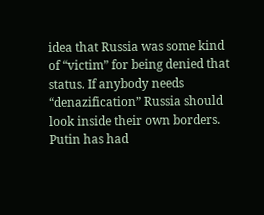idea that Russia was some kind of “victim” for being denied that status. If anybody needs “denazification” Russia should look inside their own borders. Putin has had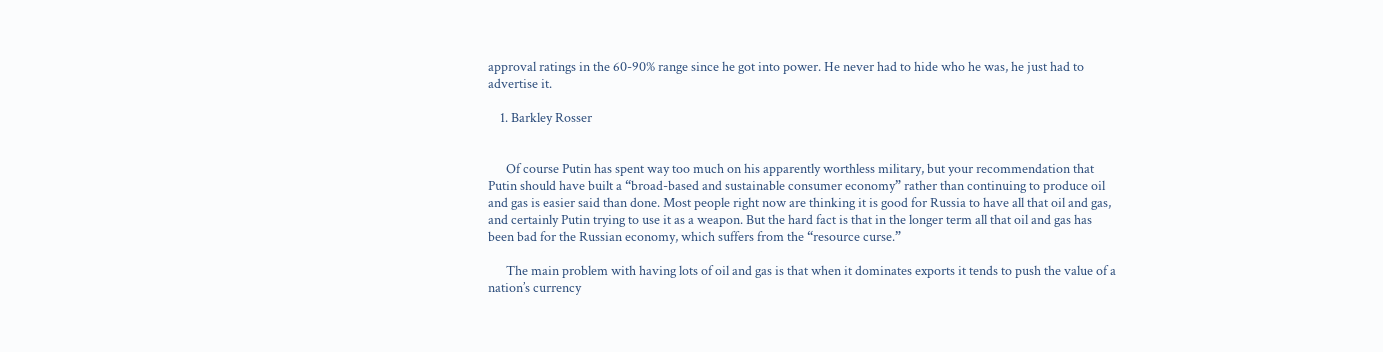approval ratings in the 60-90% range since he got into power. He never had to hide who he was, he just had to advertise it.

    1. Barkley Rosser


      Of course Putin has spent way too much on his apparently worthless military, but your recommendation that Putin should have built a “broad-based and sustainable consumer economy” rather than continuing to produce oil and gas is easier said than done. Most people right now are thinking it is good for Russia to have all that oil and gas, and certainly Putin trying to use it as a weapon. But the hard fact is that in the longer term all that oil and gas has been bad for the Russian economy, which suffers from the “resource curse.”

      The main problem with having lots of oil and gas is that when it dominates exports it tends to push the value of a nation’s currency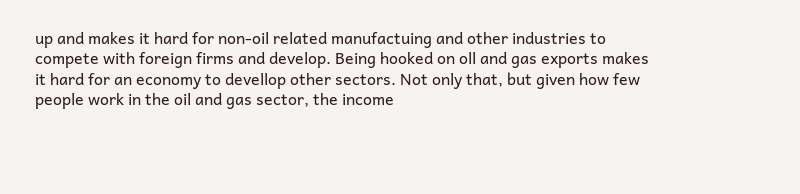up and makes it hard for non-oil related manufactuing and other industries to compete with foreign firms and develop. Being hooked on oll and gas exports makes it hard for an economy to devellop other sectors. Not only that, but given how few people work in the oil and gas sector, the income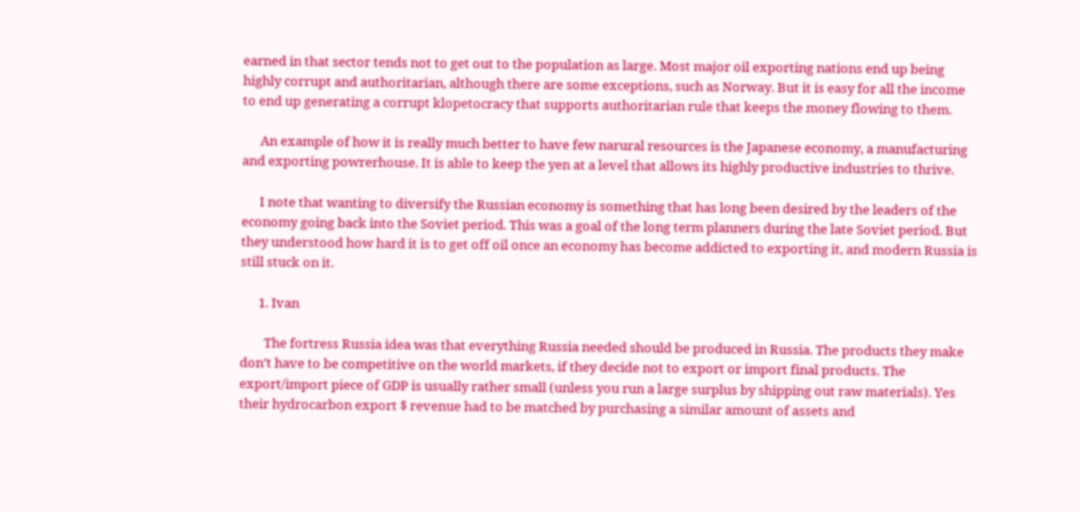earned in that sector tends not to get out to the population as large. Most major oil exporting nations end up being highly corrupt and authoritarian, although there are some exceptions, such as Norway. But it is easy for all the income to end up generating a corrupt klopetocracy that supports authoritarian rule that keeps the money flowing to them.

      An example of how it is really much better to have few narural resources is the Japanese economy, a manufacturing and exporting powrerhouse. It is able to keep the yen at a level that allows its highly productive industries to thrive.

      I note that wanting to diversify the Russian economy is something that has long been desired by the leaders of the economy going back into the Soviet period. This was a goal of the long term planners during the late Soviet period. But they understood how hard it is to get off oil once an economy has become addicted to exporting it, and modern Russia is still stuck on it.

      1. Ivan

        The fortress Russia idea was that everything Russia needed should be produced in Russia. The products they make don’t have to be competitive on the world markets, if they decide not to export or import final products. The export/import piece of GDP is usually rather small (unless you run a large surplus by shipping out raw materials). Yes their hydrocarbon export $ revenue had to be matched by purchasing a similar amount of assets and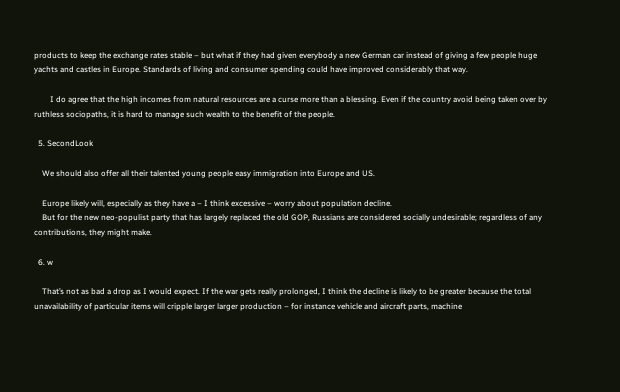products to keep the exchange rates stable – but what if they had given everybody a new German car instead of giving a few people huge yachts and castles in Europe. Standards of living and consumer spending could have improved considerably that way.

        I do agree that the high incomes from natural resources are a curse more than a blessing. Even if the country avoid being taken over by ruthless sociopaths, it is hard to manage such wealth to the benefit of the people.

  5. SecondLook

    We should also offer all their talented young people easy immigration into Europe and US.

    Europe likely will, especially as they have a – I think excessive – worry about population decline.
    But for the new neo-populist party that has largely replaced the old GOP, Russians are considered socially undesirable; regardless of any contributions, they might make.

  6. w

    That’s not as bad a drop as I would expect. If the war gets really prolonged, I think the decline is likely to be greater because the total unavailability of particular items will cripple larger larger production – for instance vehicle and aircraft parts, machine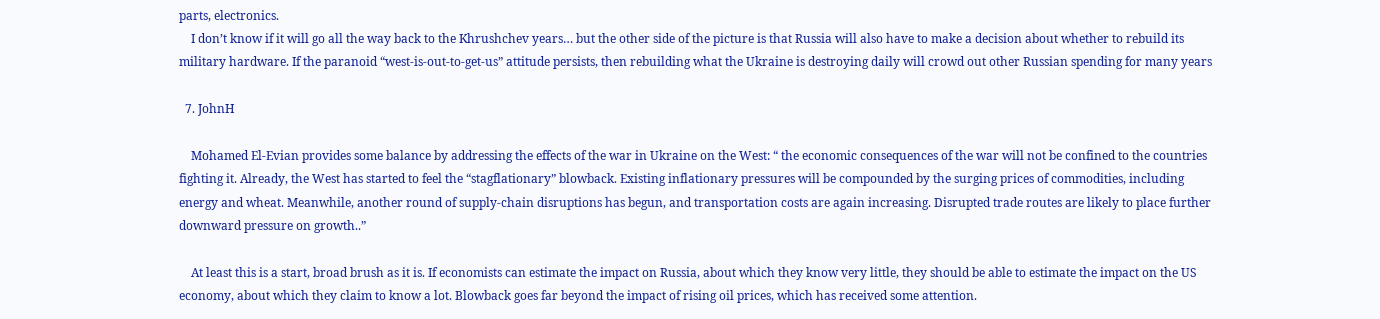parts, electronics.
    I don’t know if it will go all the way back to the Khrushchev years… but the other side of the picture is that Russia will also have to make a decision about whether to rebuild its military hardware. If the paranoid “west-is-out-to-get-us” attitude persists, then rebuilding what the Ukraine is destroying daily will crowd out other Russian spending for many years

  7. JohnH

    Mohamed El-Evian provides some balance by addressing the effects of the war in Ukraine on the West: “ the economic consequences of the war will not be confined to the countries fighting it. Already, the West has started to feel the “stagflationary” blowback. Existing inflationary pressures will be compounded by the surging prices of commodities, including energy and wheat. Meanwhile, another round of supply-chain disruptions has begun, and transportation costs are again increasing. Disrupted trade routes are likely to place further downward pressure on growth..”

    At least this is a start, broad brush as it is. If economists can estimate the impact on Russia, about which they know very little, they should be able to estimate the impact on the US economy, about which they claim to know a lot. Blowback goes far beyond the impact of rising oil prices, which has received some attention.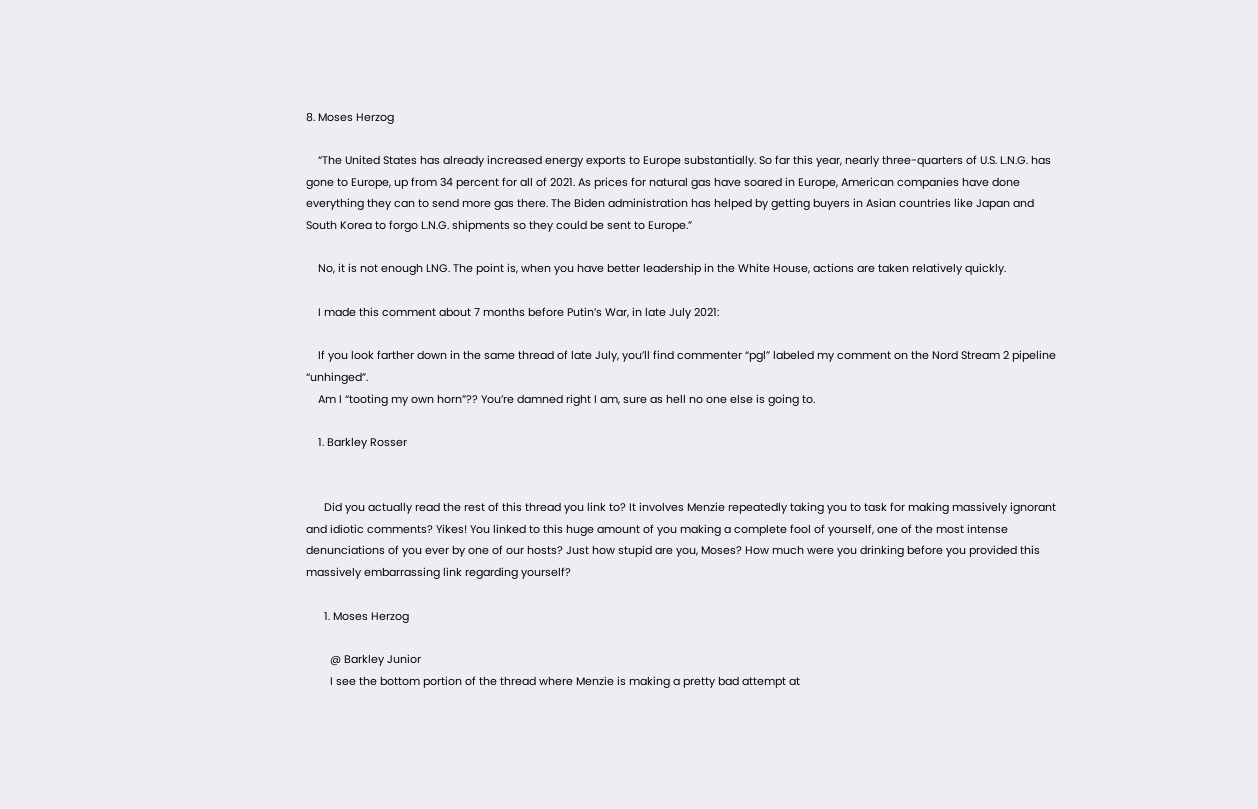8. Moses Herzog

    “The United States has already increased energy exports to Europe substantially. So far this year, nearly three-quarters of U.S. L.N.G. has gone to Europe, up from 34 percent for all of 2021. As prices for natural gas have soared in Europe, American companies have done everything they can to send more gas there. The Biden administration has helped by getting buyers in Asian countries like Japan and South Korea to forgo L.N.G. shipments so they could be sent to Europe.”

    No, it is not enough LNG. The point is, when you have better leadership in the White House, actions are taken relatively quickly.

    I made this comment about 7 months before Putin’s War, in late July 2021:

    If you look farther down in the same thread of late July, you’ll find commenter “pgl” labeled my comment on the Nord Stream 2 pipeline “unhinged”.
    Am I “tooting my own horn”?? You’re damned right I am, sure as hell no one else is going to.

    1. Barkley Rosser


      Did you actually read the rest of this thread you link to? It involves Menzie repeatedly taking you to task for making massively ignorant and idiotic comments? Yikes! You linked to this huge amount of you making a complete fool of yourself, one of the most intense denunciations of you ever by one of our hosts? Just how stupid are you, Moses? How much were you drinking before you provided this massively embarrassing link regarding yourself?

      1. Moses Herzog

        @ Barkley Junior
        I see the bottom portion of the thread where Menzie is making a pretty bad attempt at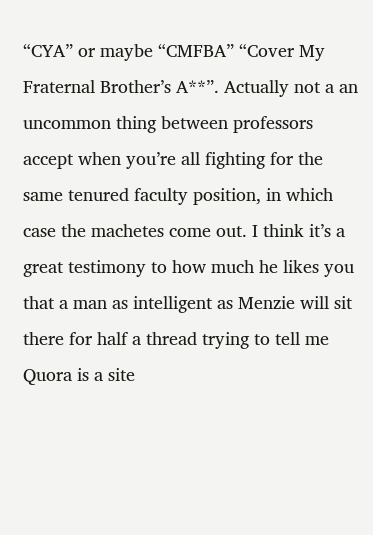“CYA” or maybe “CMFBA” “Cover My Fraternal Brother’s A**”. Actually not a an uncommon thing between professors accept when you’re all fighting for the same tenured faculty position, in which case the machetes come out. I think it’s a great testimony to how much he likes you that a man as intelligent as Menzie will sit there for half a thread trying to tell me Quora is a site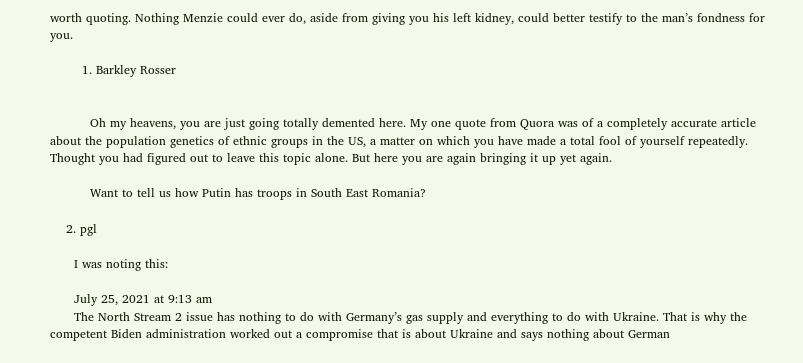worth quoting. Nothing Menzie could ever do, aside from giving you his left kidney, could better testify to the man’s fondness for you.

        1. Barkley Rosser


          Oh my heavens, you are just going totally demented here. My one quote from Quora was of a completely accurate article about the population genetics of ethnic groups in the US, a matter on which you have made a total fool of yourself repeatedly. Thought you had figured out to leave this topic alone. But here you are again bringing it up yet again.

          Want to tell us how Putin has troops in South East Romania?

    2. pgl

      I was noting this:

      July 25, 2021 at 9:13 am
      The North Stream 2 issue has nothing to do with Germany’s gas supply and everything to do with Ukraine. That is why the competent Biden administration worked out a compromise that is about Ukraine and says nothing about German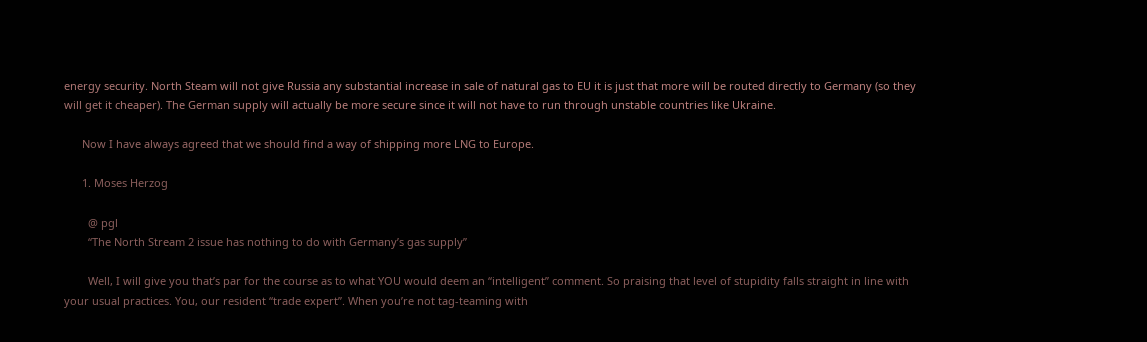energy security. North Steam will not give Russia any substantial increase in sale of natural gas to EU it is just that more will be routed directly to Germany (so they will get it cheaper). The German supply will actually be more secure since it will not have to run through unstable countries like Ukraine.

      Now I have always agreed that we should find a way of shipping more LNG to Europe.

      1. Moses Herzog

        @ pgl
        “The North Stream 2 issue has nothing to do with Germany’s gas supply”

        Well, I will give you that’s par for the course as to what YOU would deem an “intelligent” comment. So praising that level of stupidity falls straight in line with your usual practices. You, our resident “trade expert”. When you’re not tag-teaming with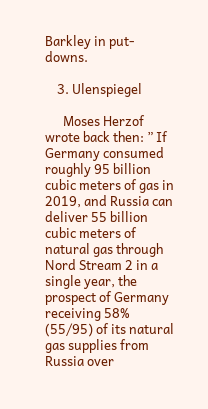Barkley in put-downs.

    3. Ulenspiegel

      Moses Herzof wrote back then: ” If Germany consumed roughly 95 billion cubic meters of gas in 2019, and Russia can deliver 55 billion cubic meters of natural gas through Nord Stream 2 in a single year, the prospect of Germany receiving 58% (55/95) of its natural gas supplies from Russia over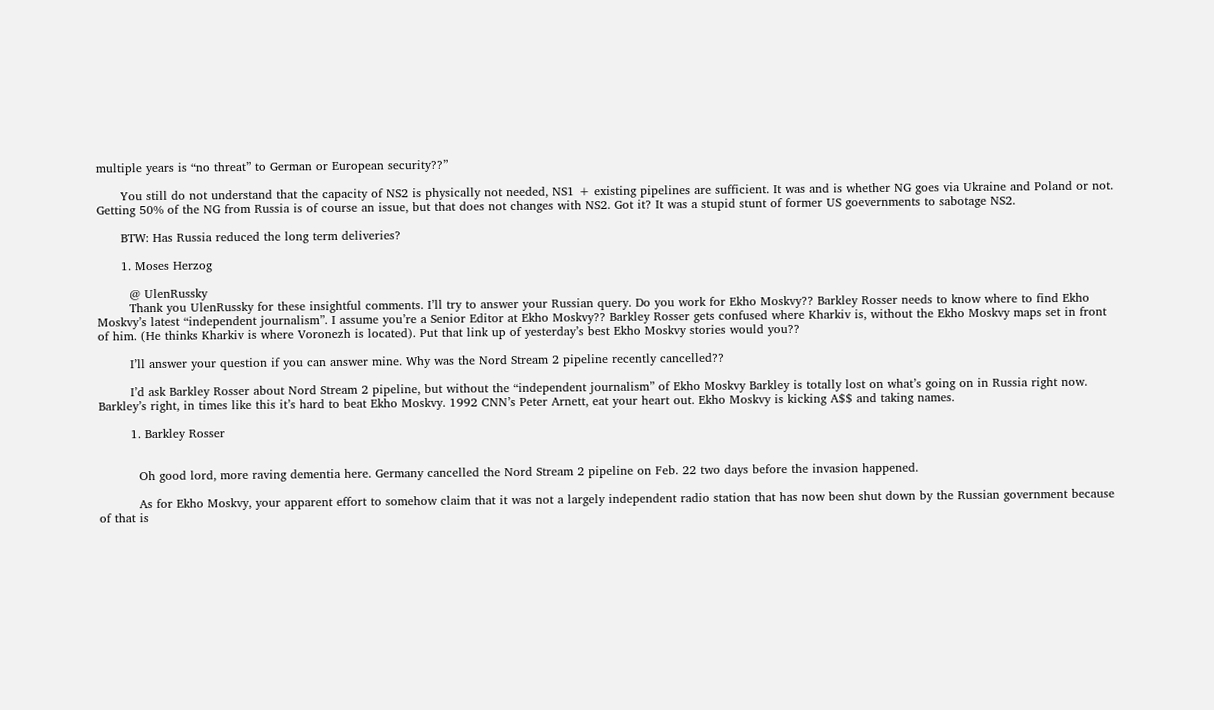multiple years is “no threat” to German or European security??”

      You still do not understand that the capacity of NS2 is physically not needed, NS1 + existing pipelines are sufficient. It was and is whether NG goes via Ukraine and Poland or not. Getting 50% of the NG from Russia is of course an issue, but that does not changes with NS2. Got it? It was a stupid stunt of former US goevernments to sabotage NS2.

      BTW: Has Russia reduced the long term deliveries?

      1. Moses Herzog

        @ UlenRussky
        Thank you UlenRussky for these insightful comments. I’ll try to answer your Russian query. Do you work for Ekho Moskvy?? Barkley Rosser needs to know where to find Ekho Moskvy’s latest “independent journalism”. I assume you’re a Senior Editor at Ekho Moskvy?? Barkley Rosser gets confused where Kharkiv is, without the Ekho Moskvy maps set in front of him. (He thinks Kharkiv is where Voronezh is located). Put that link up of yesterday’s best Ekho Moskvy stories would you??

        I’ll answer your question if you can answer mine. Why was the Nord Stream 2 pipeline recently cancelled??

        I’d ask Barkley Rosser about Nord Stream 2 pipeline, but without the “independent journalism” of Ekho Moskvy Barkley is totally lost on what’s going on in Russia right now. Barkley’s right, in times like this it’s hard to beat Ekho Moskvy. 1992 CNN’s Peter Arnett, eat your heart out. Ekho Moskvy is kicking A$$ and taking names.

        1. Barkley Rosser


          Oh good lord, more raving dementia here. Germany cancelled the Nord Stream 2 pipeline on Feb. 22 two days before the invasion happened.

          As for Ekho Moskvy, your apparent effort to somehow claim that it was not a largely independent radio station that has now been shut down by the Russian government because of that is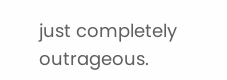just completely outrageous.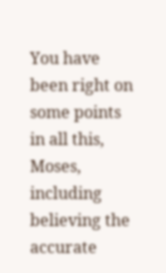You have been right on some points in all this, Moses, including believing the accurate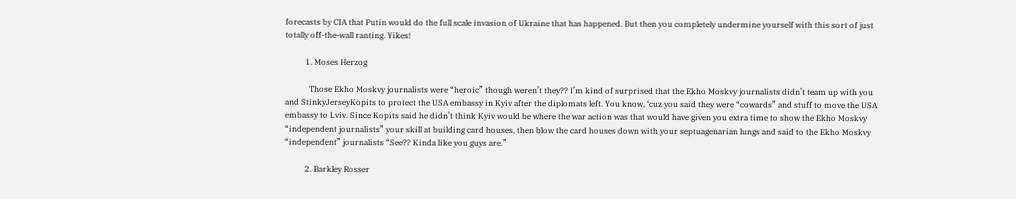forecasts by CIA that Putin would do the full scale invasion of Ukraine that has happened. But then you completely undermine yourself with this sort of just totally off-the-wall ranting. Yikes!

          1. Moses Herzog

            Those Ekho Moskvy journalists were “heroic” though weren’t they?? I’m kind of surprised that the Ekho Moskvy journalists didn’t team up with you and StinkyJerseyKopits to protect the USA embassy in Kyiv after the diplomats left. You know, ‘cuz you said they were “cowards” and stuff to move the USA embassy to Lviv. Since Kopits said he didn’t think Kyiv would be where the war action was that would have given you extra time to show the Ekho Moskvy “independent journalists” your skill at building card houses, then blow the card houses down with your septuagenarian lungs and said to the Ekho Moskvy “independent” journalists “See?? Kinda like you guys are.”

          2. Barkley Rosser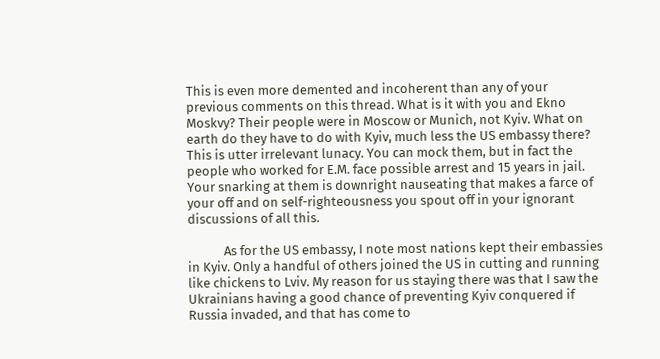This is even more demented and incoherent than any of your previous comments on this thread. What is it with you and Ekno Moskvy? Their people were in Moscow or Munich, not Kyiv. What on earth do they have to do with Kyiv, much less the US embassy there? This is utter irrelevant lunacy. You can mock them, but in fact the people who worked for E.M. face possible arrest and 15 years in jail. Your snarking at them is downright nauseating that makes a farce of your off and on self-righteousness you spout off in your ignorant discussions of all this.

            As for the US embassy, I note most nations kept their embassies in Kyiv. Only a handful of others joined the US in cutting and running like chickens to Lviv. My reason for us staying there was that I saw the Ukrainians having a good chance of preventing Kyiv conquered if Russia invaded, and that has come to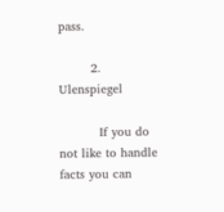pass.

        2. Ulenspiegel

          If you do not like to handle facts you can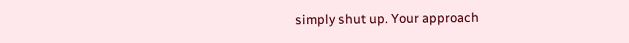simply shut up. Your approach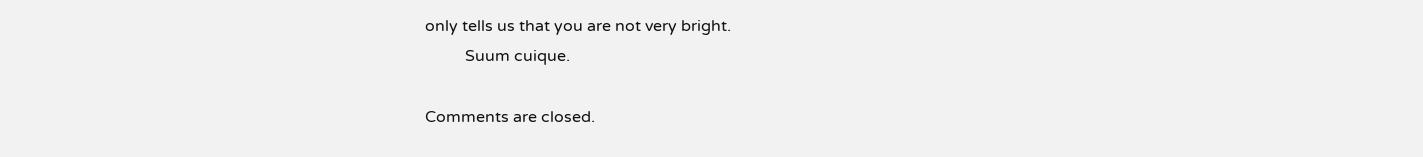only tells us that you are not very bright.
          Suum cuique.

Comments are closed.